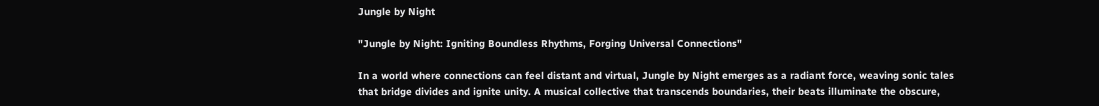Jungle by Night

"Jungle by Night: Igniting Boundless Rhythms, Forging Universal Connections"

In a world where connections can feel distant and virtual, Jungle by Night emerges as a radiant force, weaving sonic tales that bridge divides and ignite unity. A musical collective that transcends boundaries, their beats illuminate the obscure,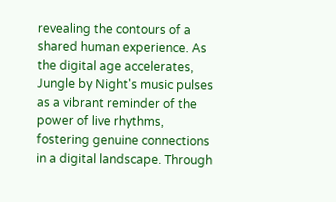revealing the contours of a shared human experience. As the digital age accelerates, Jungle by Night's music pulses as a vibrant reminder of the power of live rhythms, fostering genuine connections in a digital landscape. Through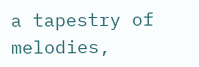a tapestry of melodies,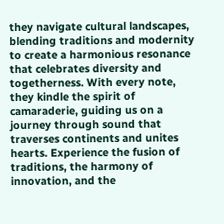they navigate cultural landscapes, blending traditions and modernity to create a harmonious resonance that celebrates diversity and togetherness. With every note, they kindle the spirit of camaraderie, guiding us on a journey through sound that traverses continents and unites hearts. Experience the fusion of traditions, the harmony of innovation, and the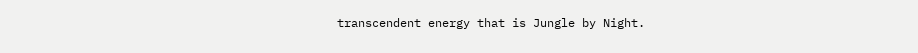transcendent energy that is Jungle by Night.